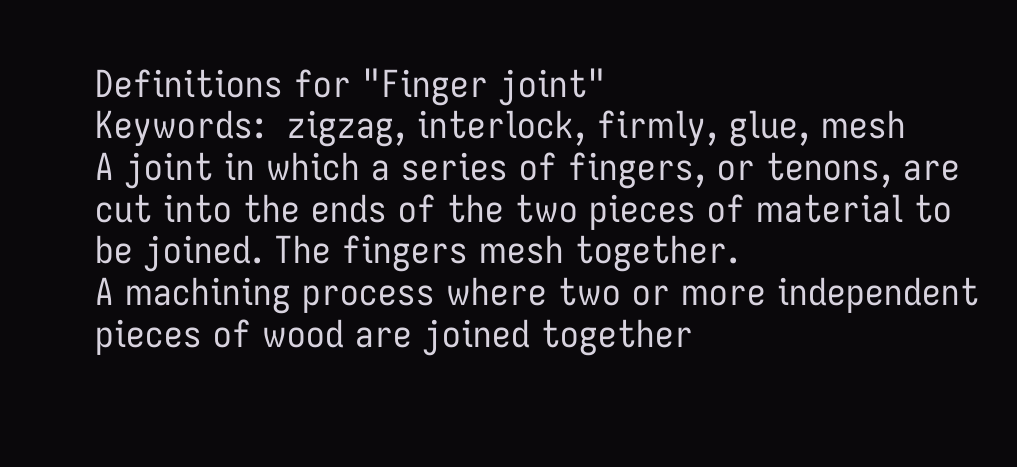Definitions for "Finger joint"
Keywords:  zigzag, interlock, firmly, glue, mesh
A joint in which a series of fingers, or tenons, are cut into the ends of the two pieces of material to be joined. The fingers mesh together.
A machining process where two or more independent pieces of wood are joined together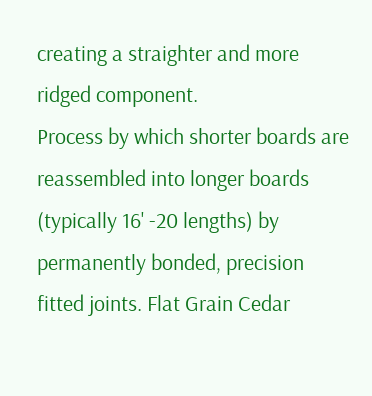creating a straighter and more ridged component.
Process by which shorter boards are reassembled into longer boards (typically 16' -20 lengths) by permanently bonded, precision fitted joints. Flat Grain Cedar